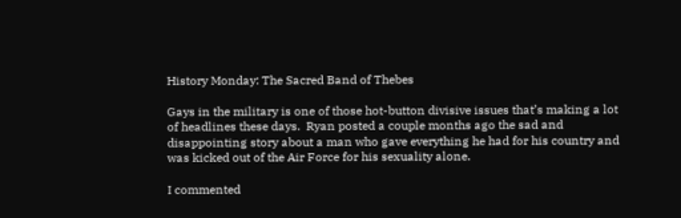History Monday: The Sacred Band of Thebes

Gays in the military is one of those hot-button divisive issues that’s making a lot of headlines these days.  Ryan posted a couple months ago the sad and disappointing story about a man who gave everything he had for his country and was kicked out of the Air Force for his sexuality alone.

I commented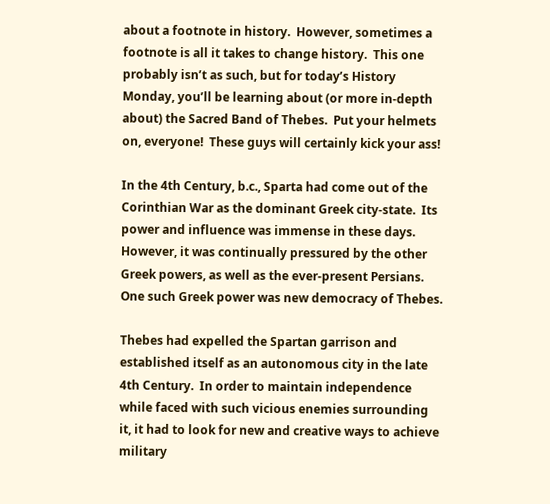about a footnote in history.  However, sometimes a footnote is all it takes to change history.  This one probably isn’t as such, but for today’s History Monday, you’ll be learning about (or more in-depth about) the Sacred Band of Thebes.  Put your helmets on, everyone!  These guys will certainly kick your ass!

In the 4th Century, b.c., Sparta had come out of the Corinthian War as the dominant Greek city-state.  Its power and influence was immense in these days.  However, it was continually pressured by the other Greek powers, as well as the ever-present Persians.  One such Greek power was new democracy of Thebes.

Thebes had expelled the Spartan garrison and established itself as an autonomous city in the late 4th Century.  In order to maintain independence while faced with such vicious enemies surrounding it, it had to look for new and creative ways to achieve military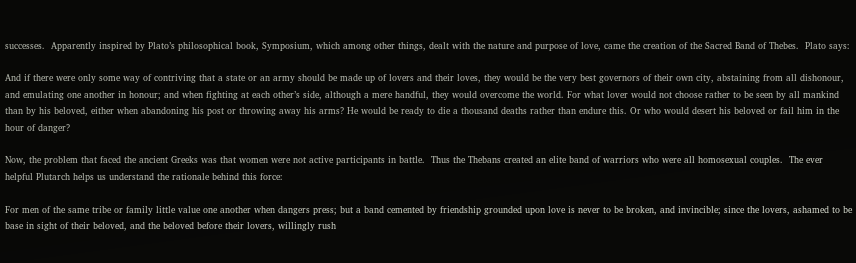successes.  Apparently inspired by Plato’s philosophical book, Symposium, which among other things, dealt with the nature and purpose of love, came the creation of the Sacred Band of Thebes.  Plato says:

And if there were only some way of contriving that a state or an army should be made up of lovers and their loves, they would be the very best governors of their own city, abstaining from all dishonour, and emulating one another in honour; and when fighting at each other’s side, although a mere handful, they would overcome the world. For what lover would not choose rather to be seen by all mankind than by his beloved, either when abandoning his post or throwing away his arms? He would be ready to die a thousand deaths rather than endure this. Or who would desert his beloved or fail him in the hour of danger?

Now, the problem that faced the ancient Greeks was that women were not active participants in battle.  Thus the Thebans created an elite band of warriors who were all homosexual couples.  The ever helpful Plutarch helps us understand the rationale behind this force:

For men of the same tribe or family little value one another when dangers press; but a band cemented by friendship grounded upon love is never to be broken, and invincible; since the lovers, ashamed to be base in sight of their beloved, and the beloved before their lovers, willingly rush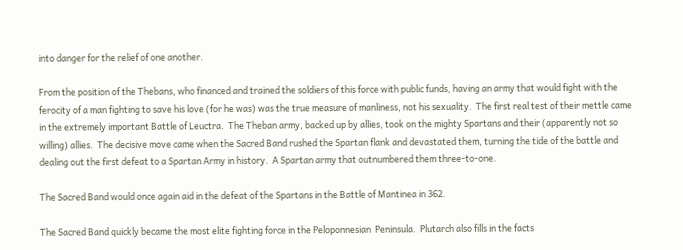into danger for the relief of one another.

From the position of the Thebans, who financed and trained the soldiers of this force with public funds, having an army that would fight with the ferocity of a man fighting to save his love (for he was) was the true measure of manliness, not his sexuality.  The first real test of their mettle came in the extremely important Battle of Leuctra.  The Theban army, backed up by allies, took on the mighty Spartans and their (apparently not so willing) allies.  The decisive move came when the Sacred Band rushed the Spartan flank and devastated them, turning the tide of the battle and dealing out the first defeat to a Spartan Army in history.  A Spartan army that outnumbered them three-to-one.

The Sacred Band would once again aid in the defeat of the Spartans in the Battle of Mantinea in 362.

The Sacred Band quickly became the most elite fighting force in the Peloponnesian  Peninsula.  Plutarch also fills in the facts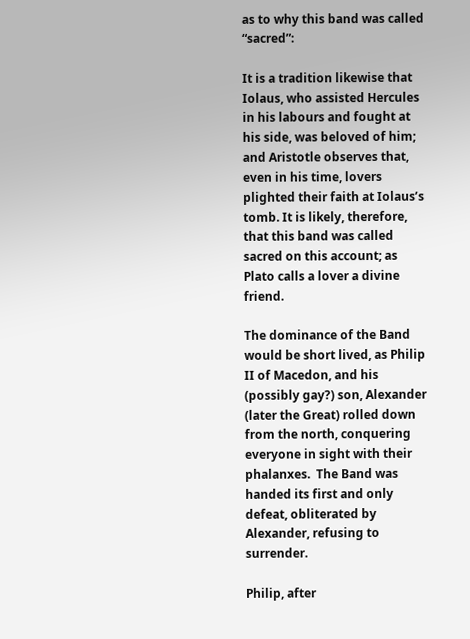as to why this band was called “sacred”:

It is a tradition likewise that Iolaus, who assisted Hercules in his labours and fought at his side, was beloved of him; and Aristotle observes that, even in his time, lovers plighted their faith at Iolaus’s tomb. It is likely, therefore, that this band was called sacred on this account; as Plato calls a lover a divine friend.

The dominance of the Band would be short lived, as Philip II of Macedon, and his (possibly gay?) son, Alexander (later the Great) rolled down from the north, conquering everyone in sight with their phalanxes.  The Band was handed its first and only defeat, obliterated by Alexander, refusing to surrender.

Philip, after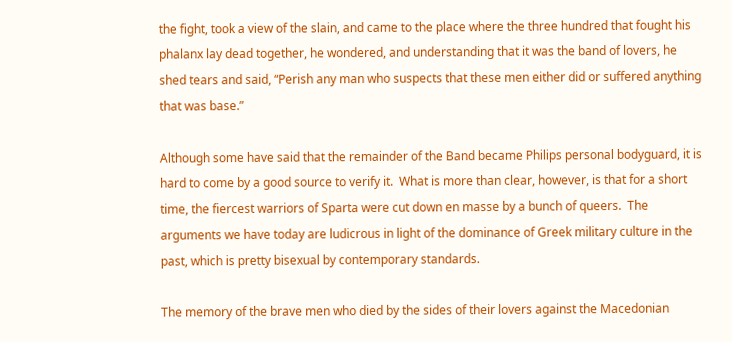the fight, took a view of the slain, and came to the place where the three hundred that fought his phalanx lay dead together, he wondered, and understanding that it was the band of lovers, he shed tears and said, “Perish any man who suspects that these men either did or suffered anything that was base.”

Although some have said that the remainder of the Band became Philips personal bodyguard, it is hard to come by a good source to verify it.  What is more than clear, however, is that for a short time, the fiercest warriors of Sparta were cut down en masse by a bunch of queers.  The arguments we have today are ludicrous in light of the dominance of Greek military culture in the past, which is pretty bisexual by contemporary standards.

The memory of the brave men who died by the sides of their lovers against the Macedonian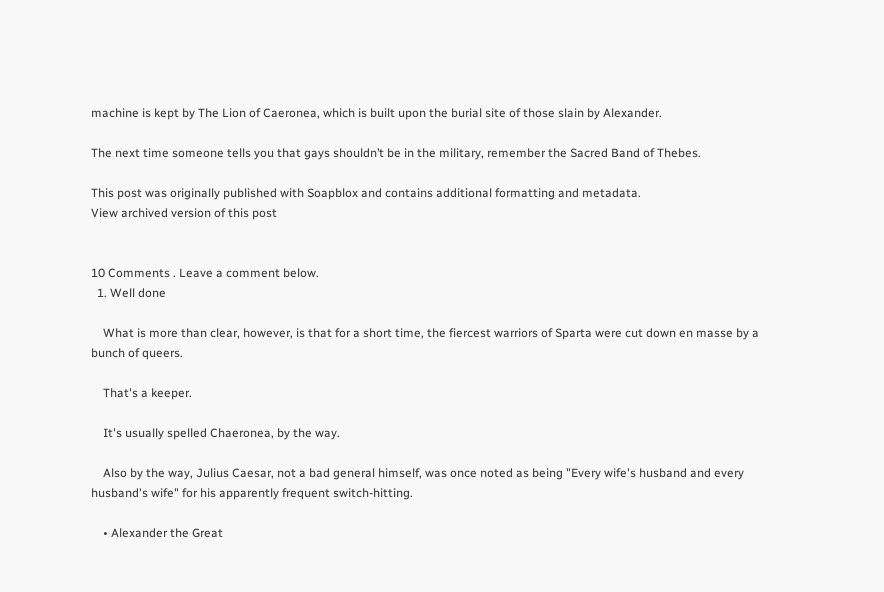machine is kept by The Lion of Caeronea, which is built upon the burial site of those slain by Alexander.

The next time someone tells you that gays shouldn’t be in the military, remember the Sacred Band of Thebes.

This post was originally published with Soapblox and contains additional formatting and metadata.
View archived version of this post


10 Comments . Leave a comment below.
  1. Well done

    What is more than clear, however, is that for a short time, the fiercest warriors of Sparta were cut down en masse by a bunch of queers.

    That's a keeper.

    It's usually spelled Chaeronea, by the way.

    Also by the way, Julius Caesar, not a bad general himself, was once noted as being "Every wife's husband and every husband's wife" for his apparently frequent switch-hitting.

    • Alexander the Great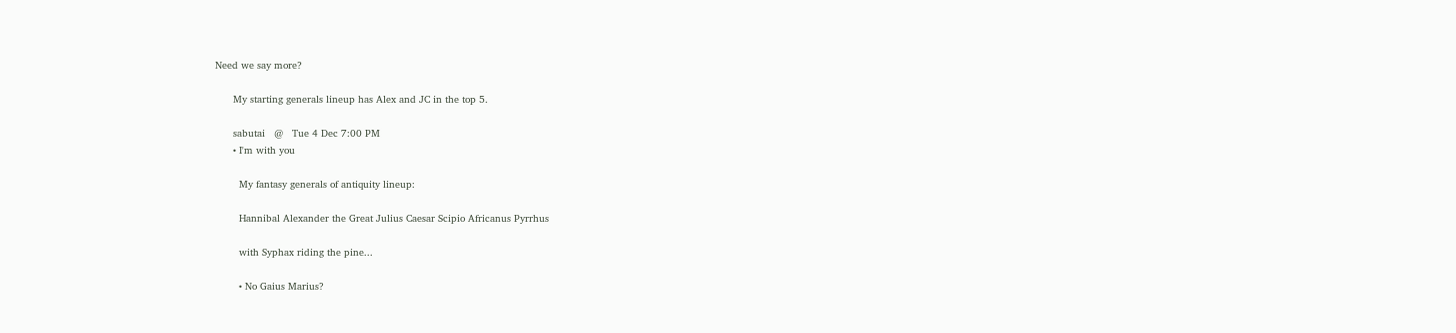Need we say more?

      My starting generals lineup has Alex and JC in the top 5.

      sabutai   @   Tue 4 Dec 7:00 PM
      • I'm with you

        My fantasy generals of antiquity lineup:

        Hannibal Alexander the Great Julius Caesar Scipio Africanus Pyrrhus

        with Syphax riding the pine...

        • No Gaius Marius?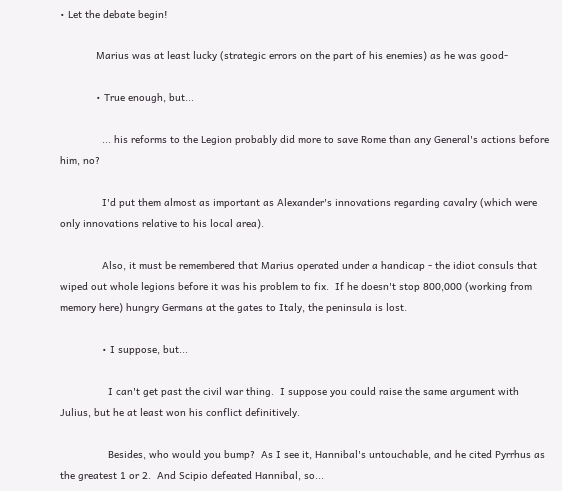• Let the debate begin!

            Marius was at least lucky (strategic errors on the part of his enemies) as he was good-

            • True enough, but...

              ... his reforms to the Legion probably did more to save Rome than any General's actions before him, no?

              I'd put them almost as important as Alexander's innovations regarding cavalry (which were only innovations relative to his local area).

              Also, it must be remembered that Marius operated under a handicap - the idiot consuls that wiped out whole legions before it was his problem to fix.  If he doesn't stop 800,000 (working from memory here) hungry Germans at the gates to Italy, the peninsula is lost.

              • I suppose, but...

                I can't get past the civil war thing.  I suppose you could raise the same argument with Julius, but he at least won his conflict definitively.

                Besides, who would you bump?  As I see it, Hannibal's untouchable, and he cited Pyrrhus as the greatest 1 or 2.  And Scipio defeated Hannibal, so...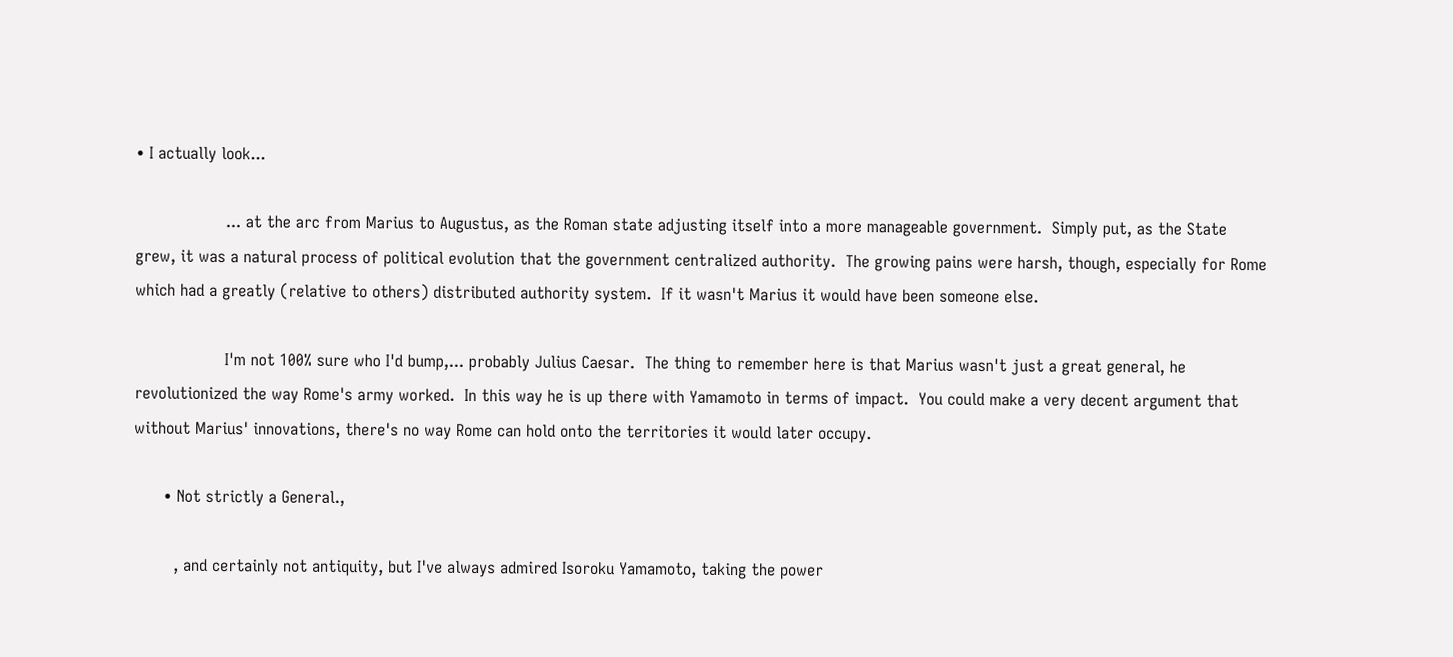• I actually look...

                  ... at the arc from Marius to Augustus, as the Roman state adjusting itself into a more manageable government.  Simply put, as the State grew, it was a natural process of political evolution that the government centralized authority.  The growing pains were harsh, though, especially for Rome which had a greatly (relative to others) distributed authority system.  If it wasn't Marius it would have been someone else.

                  I'm not 100% sure who I'd bump,... probably Julius Caesar.  The thing to remember here is that Marius wasn't just a great general, he revolutionized the way Rome's army worked.  In this way he is up there with Yamamoto in terms of impact.  You could make a very decent argument that without Marius' innovations, there's no way Rome can hold onto the territories it would later occupy.

      • Not strictly a General.,

        , and certainly not antiquity, but I've always admired Isoroku Yamamoto, taking the power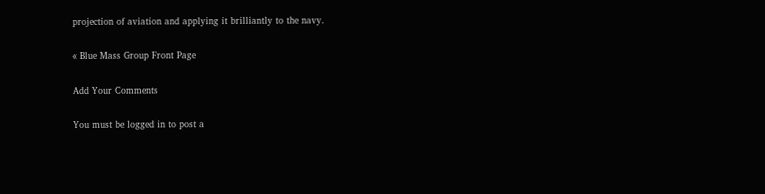projection of aviation and applying it brilliantly to the navy.

« Blue Mass Group Front Page

Add Your Comments

You must be logged in to post a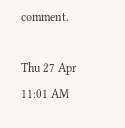comment.

Thu 27 Apr 11:01 AM